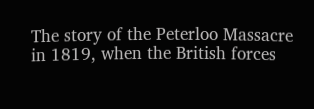The story of the Peterloo Massacre in 1819, when the British forces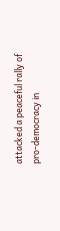attacked a peaceful rally of pro-democracy in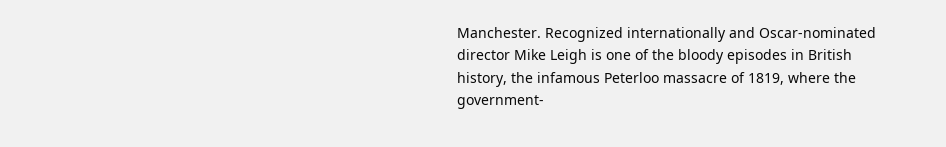Manchester. Recognized internationally and Oscar-nominated director Mike Leigh is one of the bloody episodes in British history, the infamous Peterloo massacre of 1819, where the government-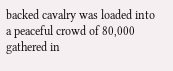backed cavalry was loaded into a peaceful crowd of 80,000 gathered in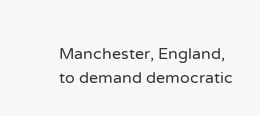Manchester, England, to demand democratic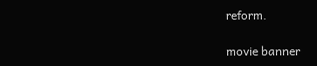reform.

movie banner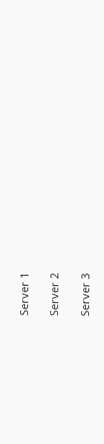Server 1

Server 2

Server 3